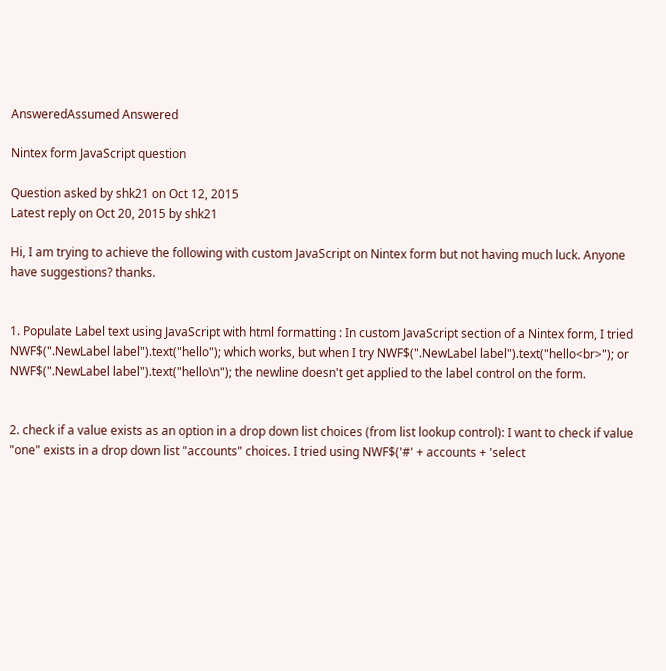AnsweredAssumed Answered

Nintex form JavaScript question

Question asked by shk21 on Oct 12, 2015
Latest reply on Oct 20, 2015 by shk21

Hi, I am trying to achieve the following with custom JavaScript on Nintex form but not having much luck. Anyone have suggestions? thanks.


1. Populate Label text using JavaScript with html formatting : In custom JavaScript section of a Nintex form, I tried NWF$(".NewLabel label").text("hello"); which works, but when I try NWF$(".NewLabel label").text("hello<br>"); or NWF$(".NewLabel label").text("hello\n"); the newline doesn't get applied to the label control on the form.


2. check if a value exists as an option in a drop down list choices (from list lookup control): I want to check if value "one" exists in a drop down list "accounts" choices. I tried using NWF$('#' + accounts + 'select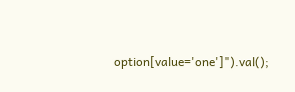option[value='one']").val();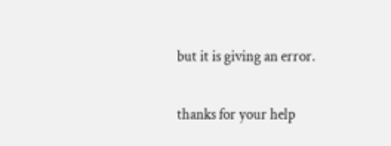but it is giving an error.


thanks for your help